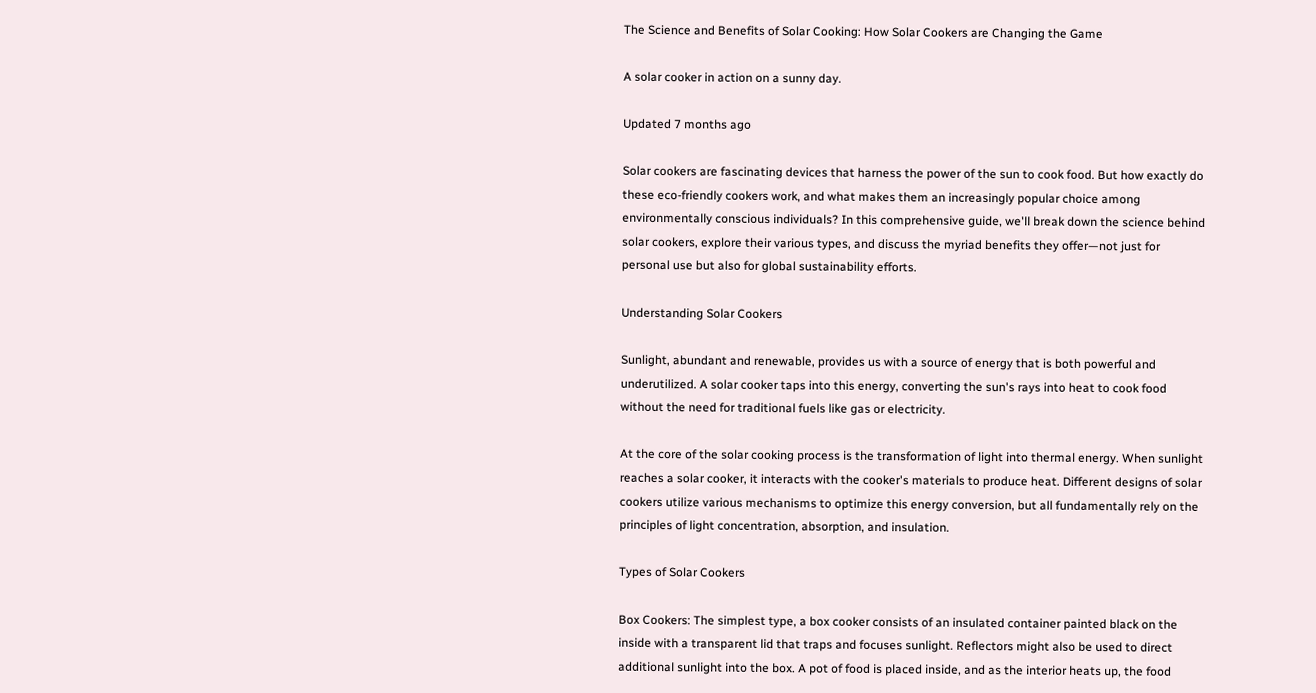The Science and Benefits of Solar Cooking: How Solar Cookers are Changing the Game

A solar cooker in action on a sunny day.

Updated 7 months ago

Solar cookers are fascinating devices that harness the power of the sun to cook food. But how exactly do these eco-friendly cookers work, and what makes them an increasingly popular choice among environmentally conscious individuals? In this comprehensive guide, we'll break down the science behind solar cookers, explore their various types, and discuss the myriad benefits they offer—not just for personal use but also for global sustainability efforts.

Understanding Solar Cookers

Sunlight, abundant and renewable, provides us with a source of energy that is both powerful and underutilized. A solar cooker taps into this energy, converting the sun's rays into heat to cook food without the need for traditional fuels like gas or electricity.

At the core of the solar cooking process is the transformation of light into thermal energy. When sunlight reaches a solar cooker, it interacts with the cooker's materials to produce heat. Different designs of solar cookers utilize various mechanisms to optimize this energy conversion, but all fundamentally rely on the principles of light concentration, absorption, and insulation.

Types of Solar Cookers

Box Cookers: The simplest type, a box cooker consists of an insulated container painted black on the inside with a transparent lid that traps and focuses sunlight. Reflectors might also be used to direct additional sunlight into the box. A pot of food is placed inside, and as the interior heats up, the food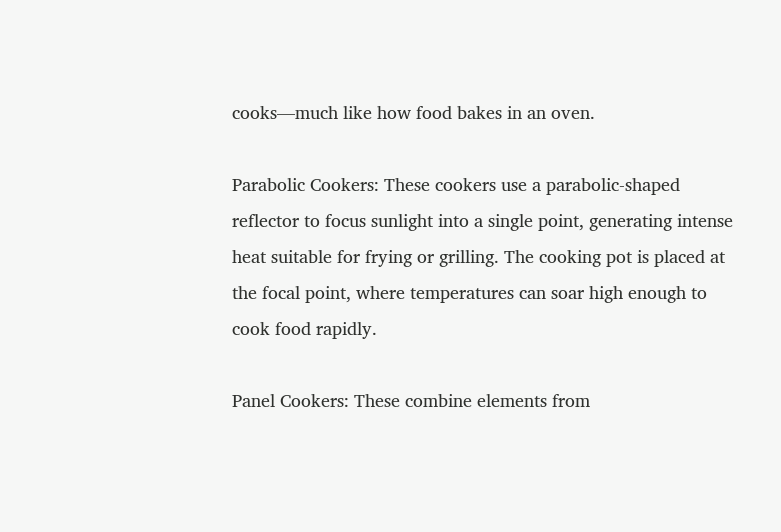cooks—much like how food bakes in an oven.

Parabolic Cookers: These cookers use a parabolic-shaped reflector to focus sunlight into a single point, generating intense heat suitable for frying or grilling. The cooking pot is placed at the focal point, where temperatures can soar high enough to cook food rapidly.

Panel Cookers: These combine elements from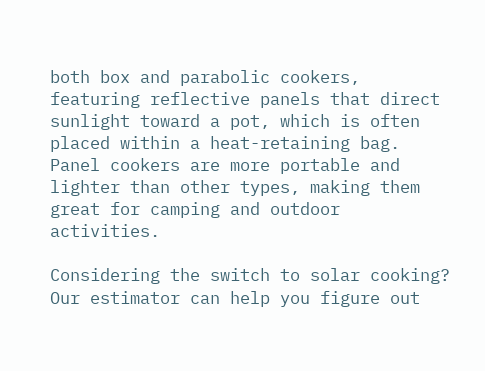both box and parabolic cookers, featuring reflective panels that direct sunlight toward a pot, which is often placed within a heat-retaining bag. Panel cookers are more portable and lighter than other types, making them great for camping and outdoor activities.

Considering the switch to solar cooking? Our estimator can help you figure out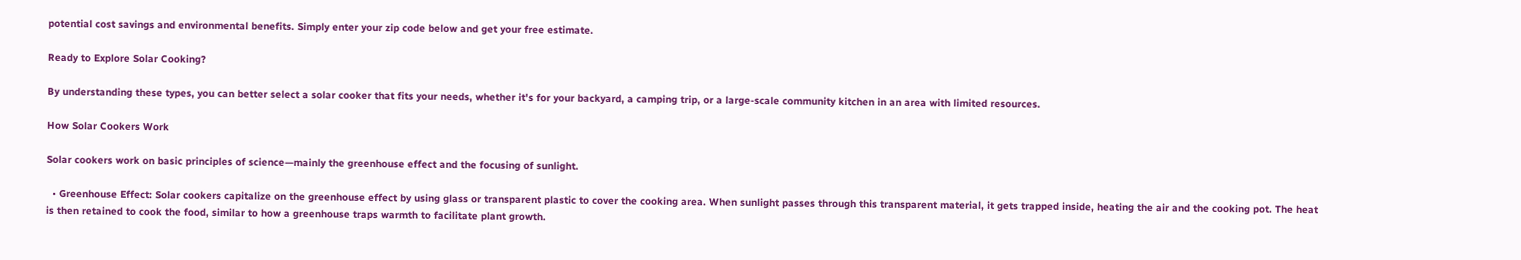potential cost savings and environmental benefits. Simply enter your zip code below and get your free estimate.

Ready to Explore Solar Cooking?

By understanding these types, you can better select a solar cooker that fits your needs, whether it's for your backyard, a camping trip, or a large-scale community kitchen in an area with limited resources.

How Solar Cookers Work

Solar cookers work on basic principles of science—mainly the greenhouse effect and the focusing of sunlight.

  • Greenhouse Effect: Solar cookers capitalize on the greenhouse effect by using glass or transparent plastic to cover the cooking area. When sunlight passes through this transparent material, it gets trapped inside, heating the air and the cooking pot. The heat is then retained to cook the food, similar to how a greenhouse traps warmth to facilitate plant growth.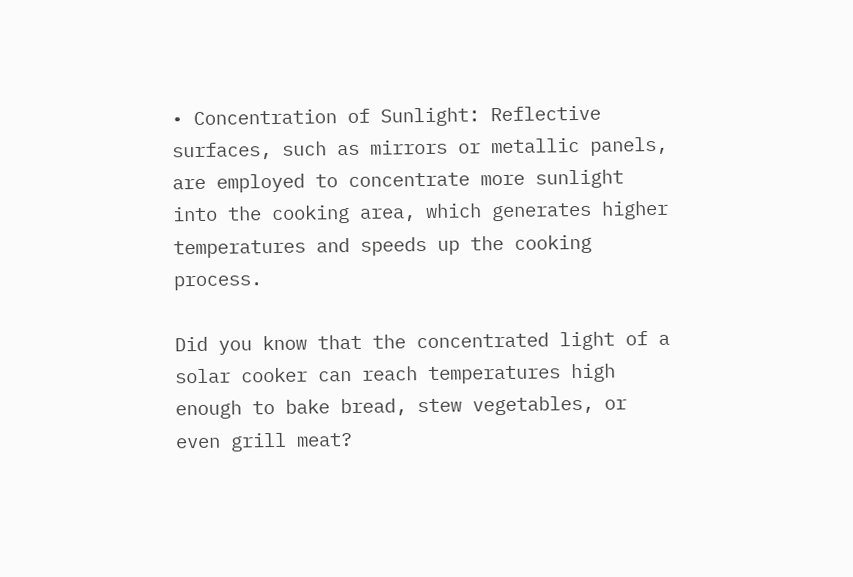• Concentration of Sunlight: Reflective surfaces, such as mirrors or metallic panels, are employed to concentrate more sunlight into the cooking area, which generates higher temperatures and speeds up the cooking process.

Did you know that the concentrated light of a solar cooker can reach temperatures high enough to bake bread, stew vegetables, or even grill meat?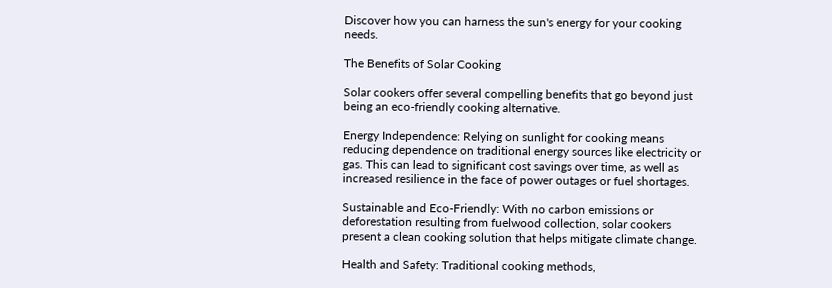Discover how you can harness the sun's energy for your cooking needs.

The Benefits of Solar Cooking

Solar cookers offer several compelling benefits that go beyond just being an eco-friendly cooking alternative.

Energy Independence: Relying on sunlight for cooking means reducing dependence on traditional energy sources like electricity or gas. This can lead to significant cost savings over time, as well as increased resilience in the face of power outages or fuel shortages.

Sustainable and Eco-Friendly: With no carbon emissions or deforestation resulting from fuelwood collection, solar cookers present a clean cooking solution that helps mitigate climate change.

Health and Safety: Traditional cooking methods,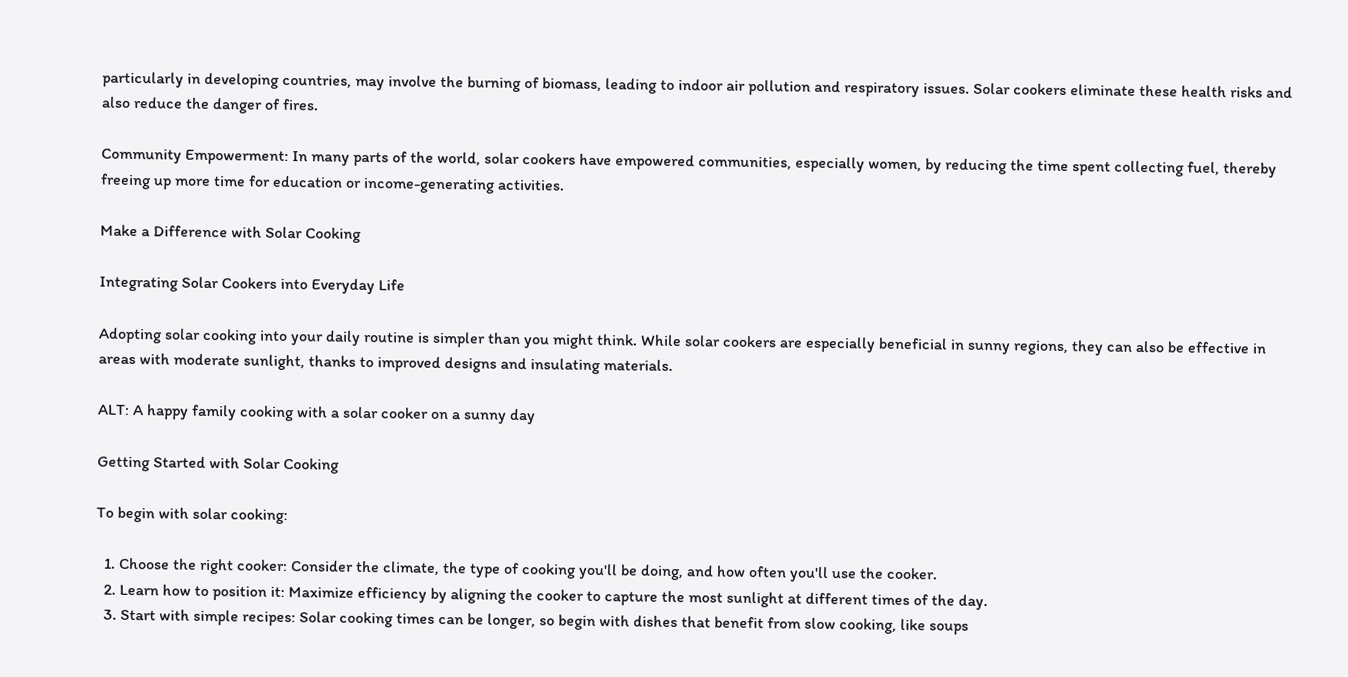particularly in developing countries, may involve the burning of biomass, leading to indoor air pollution and respiratory issues. Solar cookers eliminate these health risks and also reduce the danger of fires.

Community Empowerment: In many parts of the world, solar cookers have empowered communities, especially women, by reducing the time spent collecting fuel, thereby freeing up more time for education or income-generating activities.

Make a Difference with Solar Cooking

Integrating Solar Cookers into Everyday Life

Adopting solar cooking into your daily routine is simpler than you might think. While solar cookers are especially beneficial in sunny regions, they can also be effective in areas with moderate sunlight, thanks to improved designs and insulating materials.

ALT: A happy family cooking with a solar cooker on a sunny day

Getting Started with Solar Cooking

To begin with solar cooking:

  1. Choose the right cooker: Consider the climate, the type of cooking you'll be doing, and how often you'll use the cooker.
  2. Learn how to position it: Maximize efficiency by aligning the cooker to capture the most sunlight at different times of the day.
  3. Start with simple recipes: Solar cooking times can be longer, so begin with dishes that benefit from slow cooking, like soups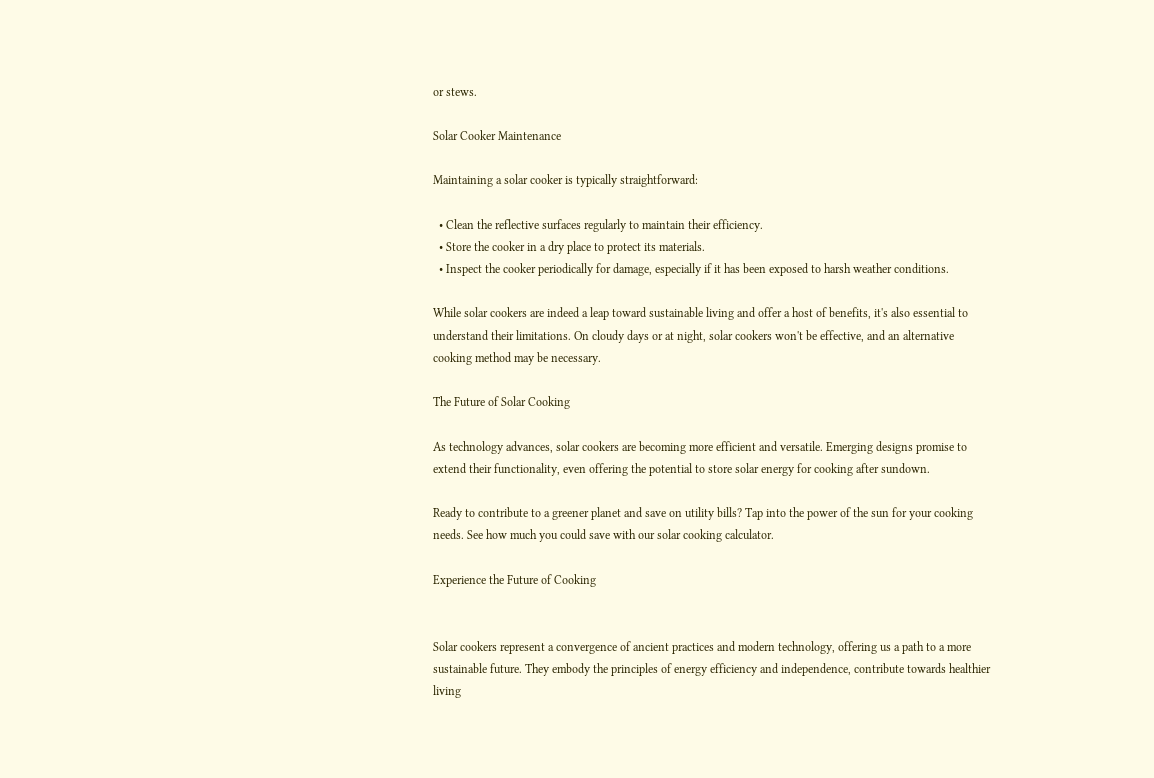or stews.

Solar Cooker Maintenance

Maintaining a solar cooker is typically straightforward:

  • Clean the reflective surfaces regularly to maintain their efficiency.
  • Store the cooker in a dry place to protect its materials.
  • Inspect the cooker periodically for damage, especially if it has been exposed to harsh weather conditions.

While solar cookers are indeed a leap toward sustainable living and offer a host of benefits, it's also essential to understand their limitations. On cloudy days or at night, solar cookers won't be effective, and an alternative cooking method may be necessary.

The Future of Solar Cooking

As technology advances, solar cookers are becoming more efficient and versatile. Emerging designs promise to extend their functionality, even offering the potential to store solar energy for cooking after sundown.

Ready to contribute to a greener planet and save on utility bills? Tap into the power of the sun for your cooking needs. See how much you could save with our solar cooking calculator.

Experience the Future of Cooking


Solar cookers represent a convergence of ancient practices and modern technology, offering us a path to a more sustainable future. They embody the principles of energy efficiency and independence, contribute towards healthier living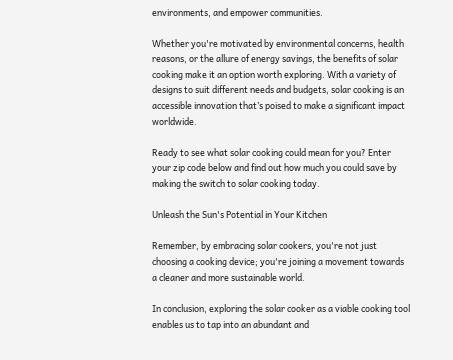environments, and empower communities.

Whether you're motivated by environmental concerns, health reasons, or the allure of energy savings, the benefits of solar cooking make it an option worth exploring. With a variety of designs to suit different needs and budgets, solar cooking is an accessible innovation that’s poised to make a significant impact worldwide.

Ready to see what solar cooking could mean for you? Enter your zip code below and find out how much you could save by making the switch to solar cooking today.

Unleash the Sun's Potential in Your Kitchen

Remember, by embracing solar cookers, you're not just choosing a cooking device; you're joining a movement towards a cleaner and more sustainable world.

In conclusion, exploring the solar cooker as a viable cooking tool enables us to tap into an abundant and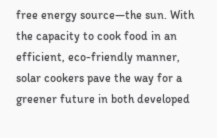free energy source—the sun. With the capacity to cook food in an efficient, eco-friendly manner, solar cookers pave the way for a greener future in both developed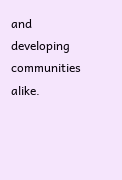and developing communities alike.